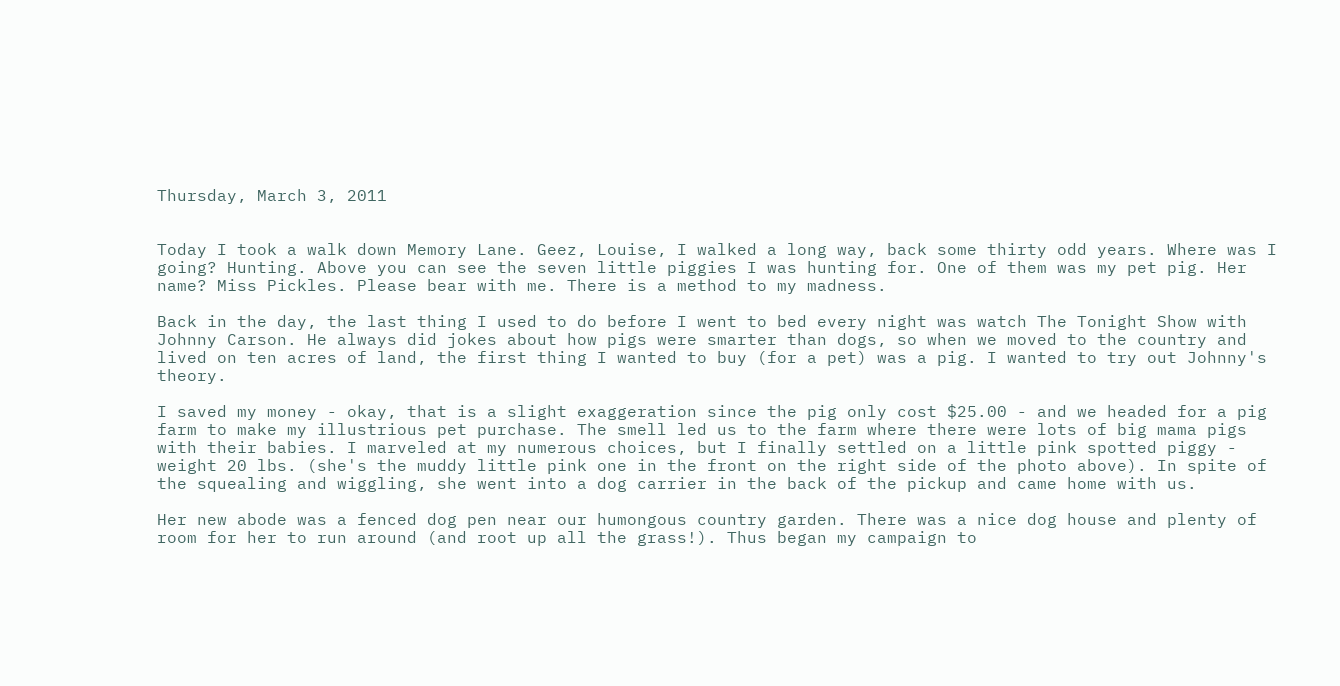Thursday, March 3, 2011


Today I took a walk down Memory Lane. Geez, Louise, I walked a long way, back some thirty odd years. Where was I going? Hunting. Above you can see the seven little piggies I was hunting for. One of them was my pet pig. Her name? Miss Pickles. Please bear with me. There is a method to my madness.

Back in the day, the last thing I used to do before I went to bed every night was watch The Tonight Show with Johnny Carson. He always did jokes about how pigs were smarter than dogs, so when we moved to the country and lived on ten acres of land, the first thing I wanted to buy (for a pet) was a pig. I wanted to try out Johnny's theory.

I saved my money - okay, that is a slight exaggeration since the pig only cost $25.00 - and we headed for a pig farm to make my illustrious pet purchase. The smell led us to the farm where there were lots of big mama pigs with their babies. I marveled at my numerous choices, but I finally settled on a little pink spotted piggy - weight 20 lbs. (she's the muddy little pink one in the front on the right side of the photo above). In spite of the squealing and wiggling, she went into a dog carrier in the back of the pickup and came home with us.

Her new abode was a fenced dog pen near our humongous country garden. There was a nice dog house and plenty of room for her to run around (and root up all the grass!). Thus began my campaign to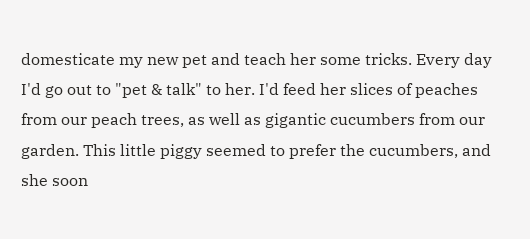domesticate my new pet and teach her some tricks. Every day I'd go out to "pet & talk" to her. I'd feed her slices of peaches from our peach trees, as well as gigantic cucumbers from our garden. This little piggy seemed to prefer the cucumbers, and she soon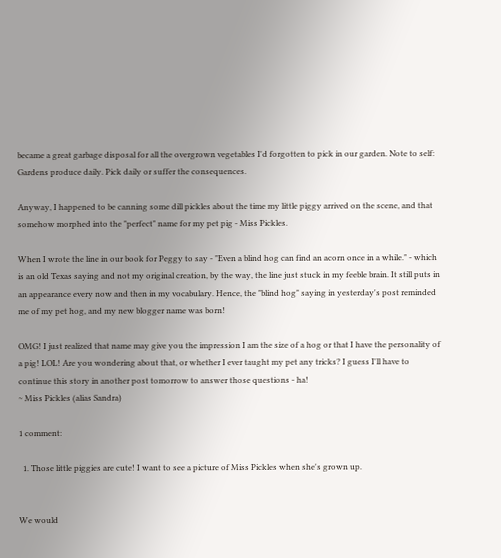became a great garbage disposal for all the overgrown vegetables I'd forgotten to pick in our garden. Note to self: Gardens produce daily. Pick daily or suffer the consequences.

Anyway, I happened to be canning some dill pickles about the time my little piggy arrived on the scene, and that somehow morphed into the "perfect" name for my pet pig - Miss Pickles.

When I wrote the line in our book for Peggy to say - "Even a blind hog can find an acorn once in a while." - which is an old Texas saying and not my original creation, by the way, the line just stuck in my feeble brain. It still puts in an appearance every now and then in my vocabulary. Hence, the "blind hog" saying in yesterday's post reminded me of my pet hog, and my new blogger name was born!

OMG! I just realized that name may give you the impression I am the size of a hog or that I have the personality of a pig! LOL! Are you wondering about that, or whether I ever taught my pet any tricks? I guess I'll have to continue this story in another post tomorrow to answer those questions - ha!
~ Miss Pickles (alias Sandra)

1 comment:

  1. Those little piggies are cute! I want to see a picture of Miss Pickles when she's grown up.


We would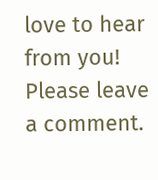love to hear from you! Please leave a comment.